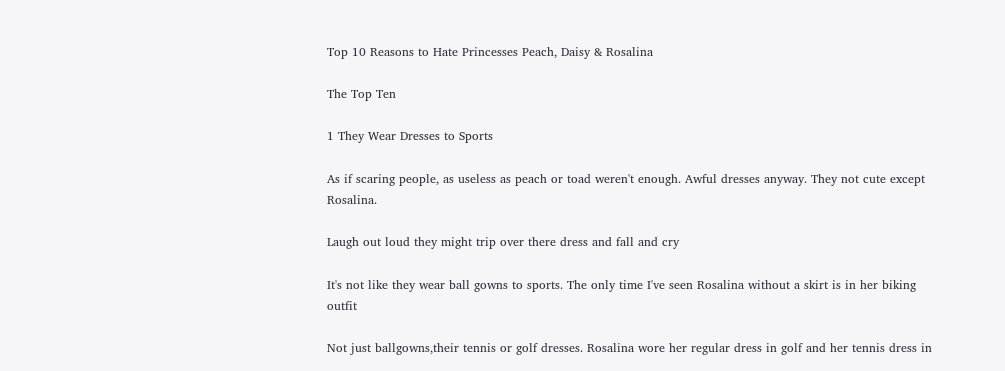Top 10 Reasons to Hate Princesses Peach, Daisy & Rosalina

The Top Ten

1 They Wear Dresses to Sports

As if scaring people, as useless as peach or toad weren't enough. Awful dresses anyway. They not cute except Rosalina.

Laugh out loud they might trip over there dress and fall and cry

It's not like they wear ball gowns to sports. The only time I've seen Rosalina without a skirt is in her biking outfit

Not just ballgowns,their tennis or golf dresses. Rosalina wore her regular dress in golf and her tennis dress in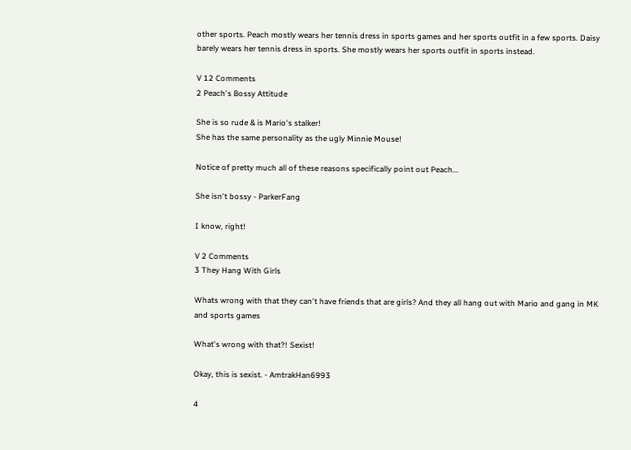other sports. Peach mostly wears her tennis dress in sports games and her sports outfit in a few sports. Daisy barely wears her tennis dress in sports. She mostly wears her sports outfit in sports instead.

V 12 Comments
2 Peach's Bossy Attitude

She is so rude & is Mario's stalker!
She has the same personality as the ugly Minnie Mouse!

Notice of pretty much all of these reasons specifically point out Peach...

She isn't bossy - ParkerFang

I know, right!

V 2 Comments
3 They Hang With Girls

Whats wrong with that they can't have friends that are girls? And they all hang out with Mario and gang in MK and sports games

What's wrong with that?! Sexist!

Okay, this is sexist. - AmtrakHan6993

4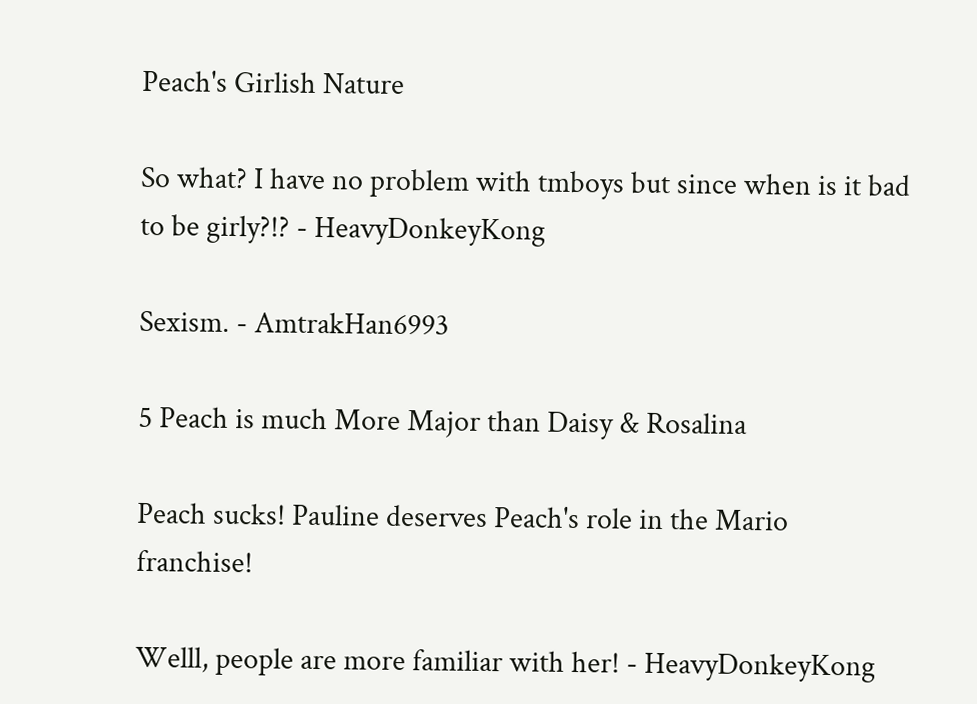Peach's Girlish Nature

So what? I have no problem with tmboys but since when is it bad to be girly?!? - HeavyDonkeyKong

Sexism. - AmtrakHan6993

5 Peach is much More Major than Daisy & Rosalina

Peach sucks! Pauline deserves Peach's role in the Mario franchise!

Welll, people are more familiar with her! - HeavyDonkeyKong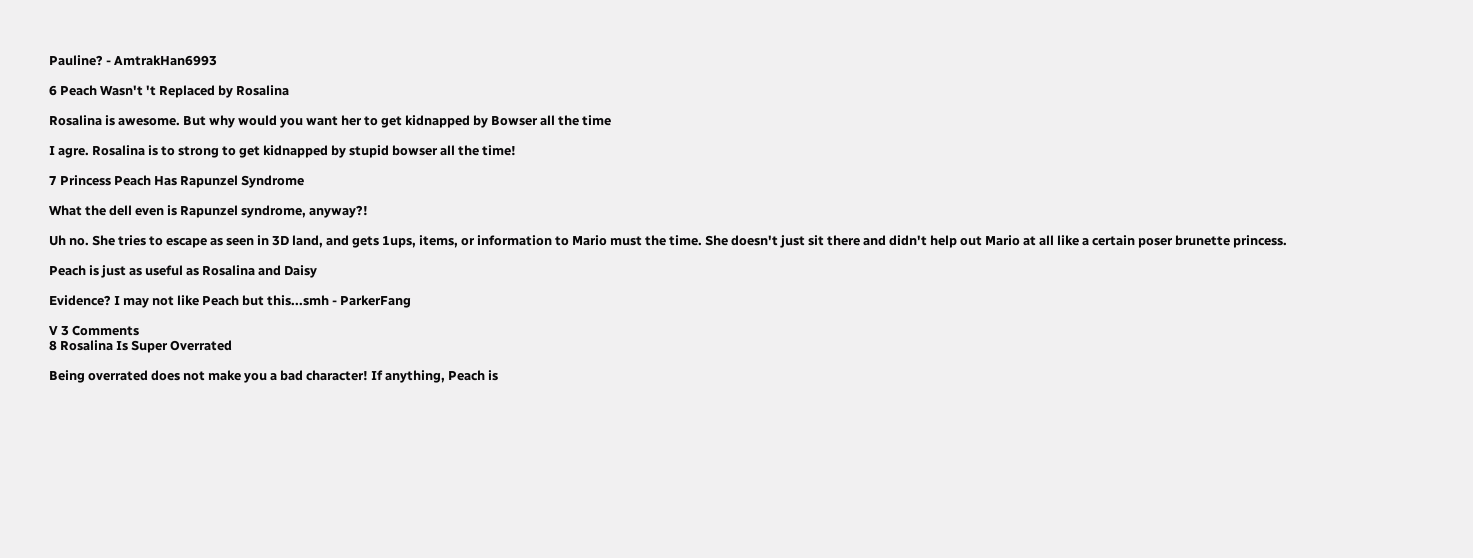Pauline? - AmtrakHan6993

6 Peach Wasn't 't Replaced by Rosalina

Rosalina is awesome. But why would you want her to get kidnapped by Bowser all the time

I agre. Rosalina is to strong to get kidnapped by stupid bowser all the time!

7 Princess Peach Has Rapunzel Syndrome

What the dell even is Rapunzel syndrome, anyway?!

Uh no. She tries to escape as seen in 3D land, and gets 1ups, items, or information to Mario must the time. She doesn't just sit there and didn't help out Mario at all like a certain poser brunette princess.

Peach is just as useful as Rosalina and Daisy

Evidence? I may not like Peach but this...smh - ParkerFang

V 3 Comments
8 Rosalina Is Super Overrated

Being overrated does not make you a bad character! If anything, Peach is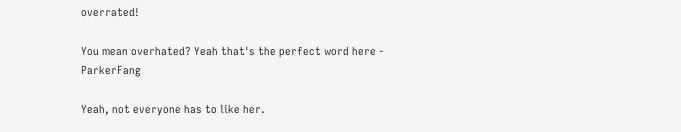overrated!

You mean overhated? Yeah that's the perfect word here - ParkerFang

Yeah, not everyone has to like her.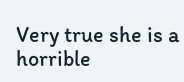Very true she is a horrible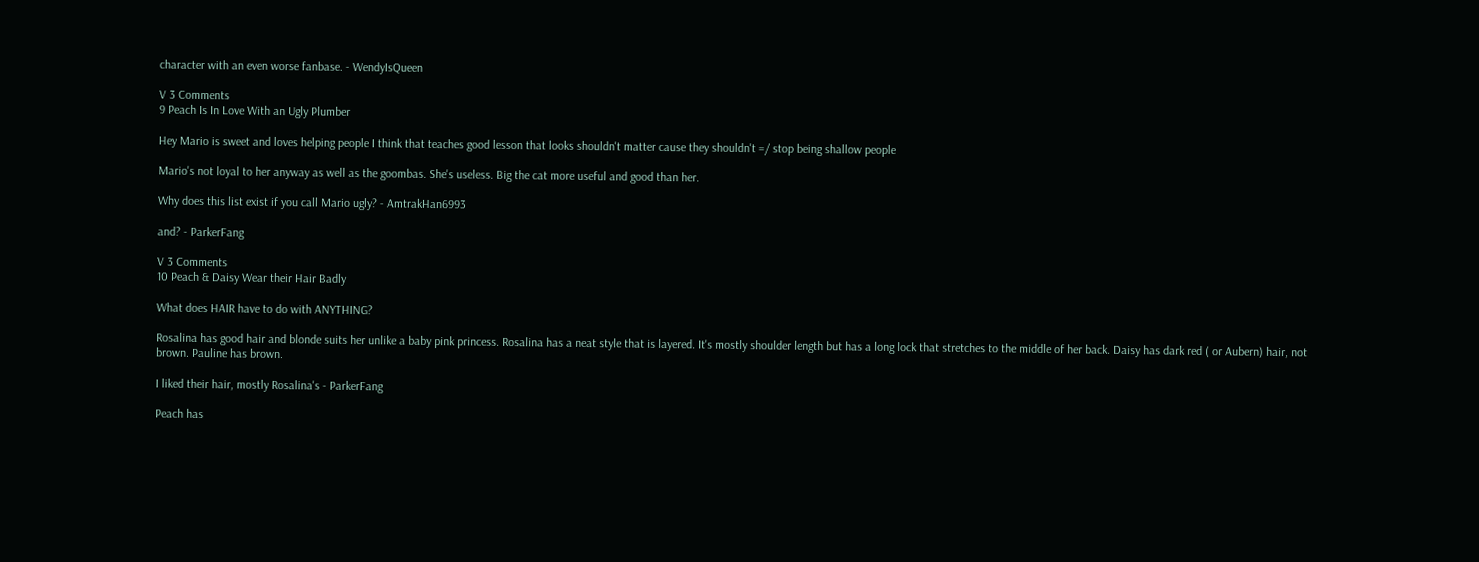character with an even worse fanbase. - WendyIsQueen

V 3 Comments
9 Peach Is In Love With an Ugly Plumber

Hey Mario is sweet and loves helping people I think that teaches good lesson that looks shouldn't matter cause they shouldn't =/ stop being shallow people

Mario's not loyal to her anyway as well as the goombas. She's useless. Big the cat more useful and good than her.

Why does this list exist if you call Mario ugly? - AmtrakHan6993

and? - ParkerFang

V 3 Comments
10 Peach & Daisy Wear their Hair Badly

What does HAIR have to do with ANYTHING?

Rosalina has good hair and blonde suits her unlike a baby pink princess. Rosalina has a neat style that is layered. It's mostly shoulder length but has a long lock that stretches to the middle of her back. Daisy has dark red ( or Aubern) hair, not brown. Pauline has brown.

I liked their hair, mostly Rosalina's - ParkerFang

Peach has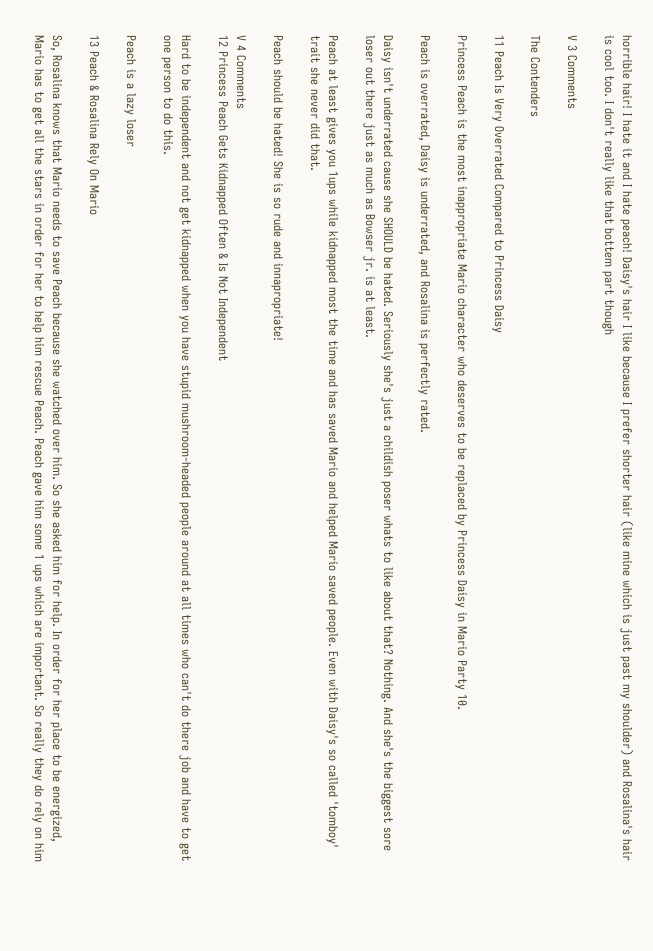horrible hair! I hate it and I hate peach! Daisy's hair I like because I prefer shorter hair (like mine which is just past my shoulder) and Rosalina's hair is cool too. I don't really like that bottem part though

V 3 Comments

The Contenders

11 Peach Is Very Overrated Compared to Princess Daisy

Princess Peach is the most inappropriate Mario character who deserves to be replaced by Princess Daisy in Mario Party 10.

Peach is overrated, Daisy is underrated, and Rosalina is perfectly rated.

Daisy isn't underrated cause she SHOULD be hated. Seriously she's just a childish poser whats to like about that? Nothing. And she's the biggest sore loser out there just as much as Bowser jr. is at least.

Peach at least gives you 1ups while kidnapped most the time and has saved Mario and helped Mario saved people. Even with Daisy's so called 'tomboy' trait she never did that.

Peach should be hated! She is so rude and innapropriate!

V 4 Comments
12 Princess Peach Gets Kidnapped Often & Is Not Independent

Hard to be independent and not get kidnapped when you have stupid mushroom-headed people around at all times who can't do there job and have to get one person to do this.

Peach is a lazy loser

13 Peach & Rosalina Rely On Mario

So, Rosalina knows that Mario needs to save Peach because she watched over him. So she asked him for help. In order for her place to be energized, Mario has to get all the stars in order for her to help him rescue Peach. Peach gave him some 1 ups which are important. So really they do rely on him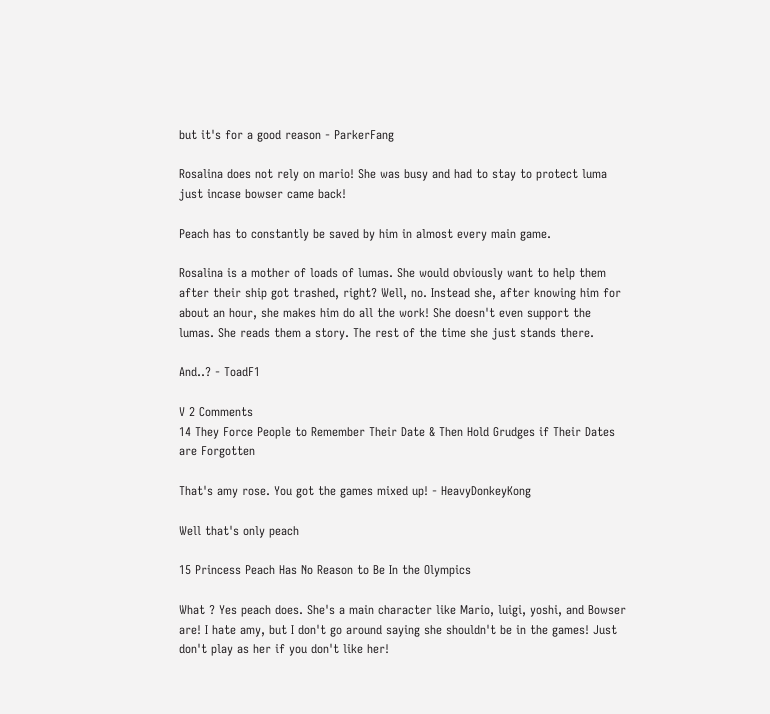but it's for a good reason - ParkerFang

Rosalina does not rely on mario! She was busy and had to stay to protect luma just incase bowser came back!

Peach has to constantly be saved by him in almost every main game.

Rosalina is a mother of loads of lumas. She would obviously want to help them after their ship got trashed, right? Well, no. Instead she, after knowing him for about an hour, she makes him do all the work! She doesn't even support the lumas. She reads them a story. The rest of the time she just stands there.

And..? - ToadF1

V 2 Comments
14 They Force People to Remember Their Date & Then Hold Grudges if Their Dates are Forgotten

That's amy rose. You got the games mixed up! - HeavyDonkeyKong

Well that's only peach

15 Princess Peach Has No Reason to Be In the Olympics

What ? Yes peach does. She's a main character like Mario, luigi, yoshi, and Bowser are! I hate amy, but I don't go around saying she shouldn't be in the games! Just don't play as her if you don't like her!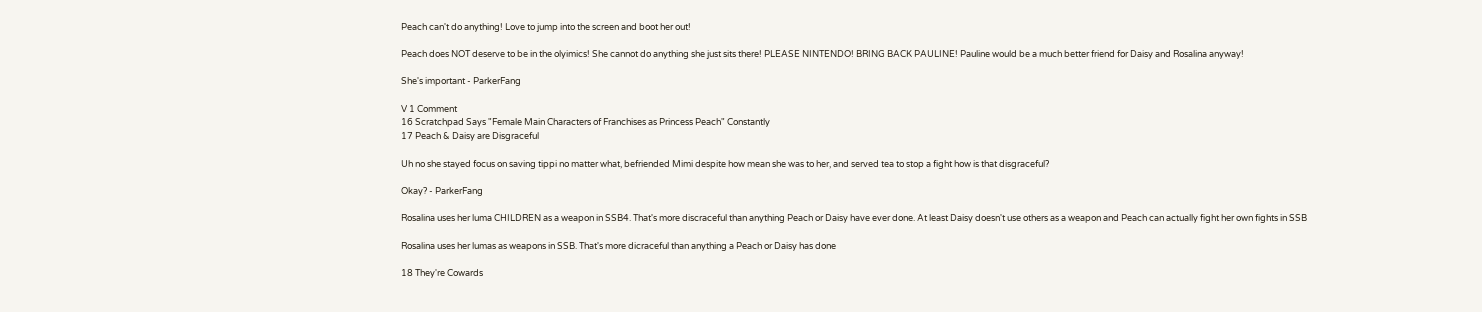Peach can't do anything! Love to jump into the screen and boot her out!

Peach does NOT deserve to be in the olyimics! She cannot do anything she just sits there! PLEASE NINTENDO! BRING BACK PAULINE! Pauline would be a much better friend for Daisy and Rosalina anyway!

She's important - ParkerFang

V 1 Comment
16 Scratchpad Says "Female Main Characters of Franchises as Princess Peach" Constantly
17 Peach & Daisy are Disgraceful

Uh no she stayed focus on saving tippi no matter what, befriended Mimi despite how mean she was to her, and served tea to stop a fight how is that disgraceful?

Okay? - ParkerFang

Rosalina uses her luma CHILDREN as a weapon in SSB4. That's more discraceful than anything Peach or Daisy have ever done. At least Daisy doesn't use others as a weapon and Peach can actually fight her own fights in SSB

Rosalina uses her lumas as weapons in SSB. That's more dicraceful than anything a Peach or Daisy has done

18 They're Cowards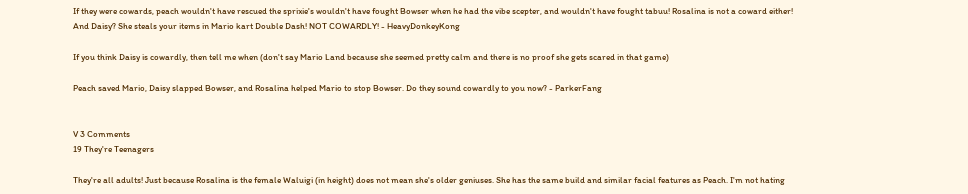If they were cowards, peach wouldn't have rescued the sprixie's wouldn't have fought Bowser when he had the vibe scepter, and wouldn't have fought tabuu! Rosalina is not a coward either! And Daisy? She steals your items in Mario kart Double Dash! NOT COWARDLY! - HeavyDonkeyKong

If you think Daisy is cowardly, then tell me when (don't say Mario Land because she seemed pretty calm and there is no proof she gets scared in that game)

Peach saved Mario, Daisy slapped Bowser, and Rosalina helped Mario to stop Bowser. Do they sound cowardly to you now? - ParkerFang


V 3 Comments
19 They're Teenagers

They're all adults! Just because Rosalina is the female Waluigi (in height) does not mean she's older geniuses. She has the same build and similar facial features as Peach. I'm not hating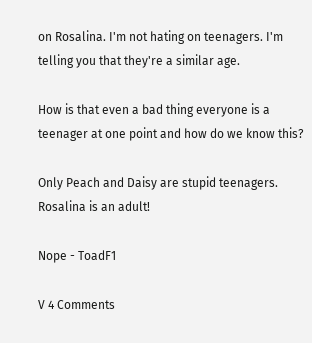on Rosalina. I'm not hating on teenagers. I'm telling you that they're a similar age.

How is that even a bad thing everyone is a teenager at one point and how do we know this?

Only Peach and Daisy are stupid teenagers. Rosalina is an adult!

Nope - ToadF1

V 4 Comments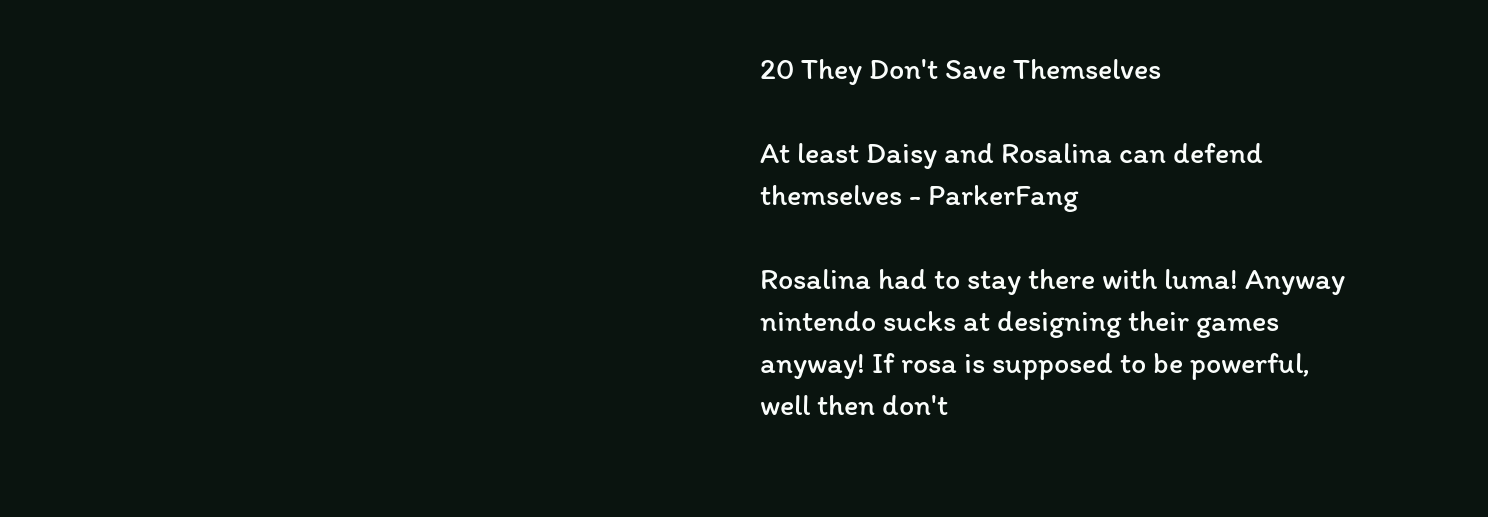20 They Don't Save Themselves

At least Daisy and Rosalina can defend themselves - ParkerFang

Rosalina had to stay there with luma! Anyway nintendo sucks at designing their games anyway! If rosa is supposed to be powerful, well then don't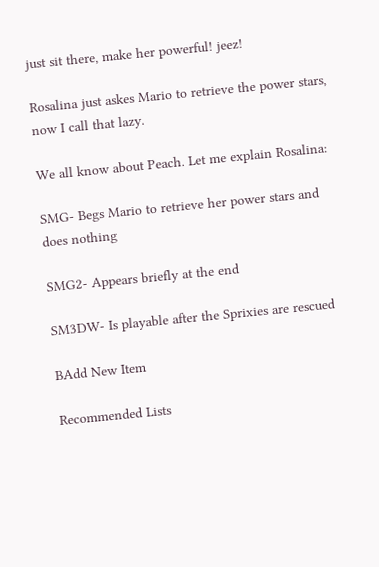just sit there, make her powerful! jeez!

Rosalina just askes Mario to retrieve the power stars, now I call that lazy.

We all know about Peach. Let me explain Rosalina:

SMG- Begs Mario to retrieve her power stars and does nothing

SMG2- Appears briefly at the end

SM3DW- Is playable after the Sprixies are rescued

BAdd New Item

Recommended Lists